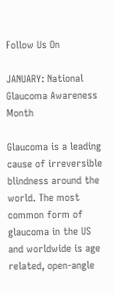Follow Us On

JANUARY: National Glaucoma Awareness Month

Glaucoma is a leading cause of irreversible blindness around the world. The most common form of glaucoma in the US and worldwide is age related, open-angle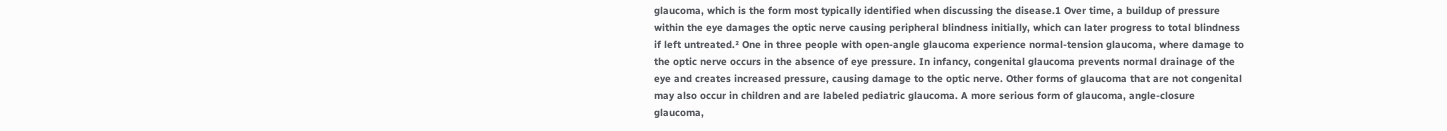glaucoma, which is the form most typically identified when discussing the disease.1 Over time, a buildup of pressure within the eye damages the optic nerve causing peripheral blindness initially, which can later progress to total blindness if left untreated.² One in three people with open-angle glaucoma experience normal-tension glaucoma, where damage to the optic nerve occurs in the absence of eye pressure. In infancy, congenital glaucoma prevents normal drainage of the eye and creates increased pressure, causing damage to the optic nerve. Other forms of glaucoma that are not congenital may also occur in children and are labeled pediatric glaucoma. A more serious form of glaucoma, angle-closure glaucoma,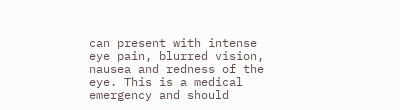can present with intense eye pain, blurred vision, nausea and redness of the eye. This is a medical emergency and should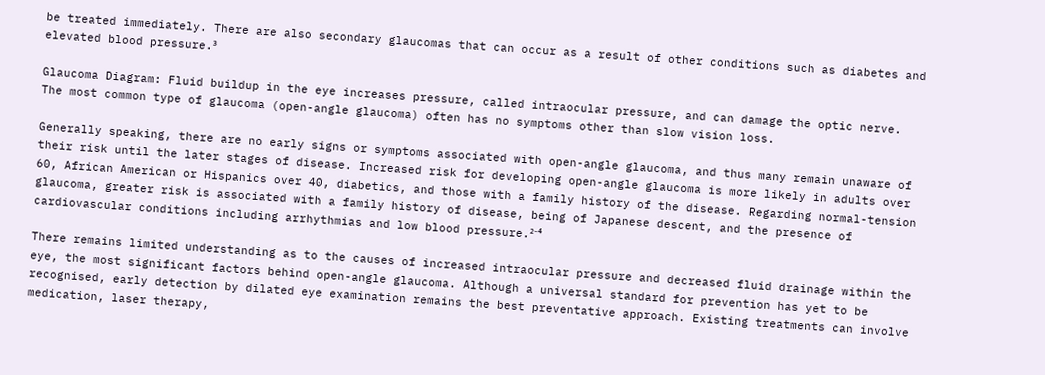be treated immediately. There are also secondary glaucomas that can occur as a result of other conditions such as diabetes and elevated blood pressure.³

Glaucoma Diagram: Fluid buildup in the eye increases pressure, called intraocular pressure, and can damage the optic nerve. The most common type of glaucoma (open-angle glaucoma) often has no symptoms other than slow vision loss.

Generally speaking, there are no early signs or symptoms associated with open-angle glaucoma, and thus many remain unaware of their risk until the later stages of disease. Increased risk for developing open-angle glaucoma is more likely in adults over 60, African American or Hispanics over 40, diabetics, and those with a family history of the disease. Regarding normal-tension glaucoma, greater risk is associated with a family history of disease, being of Japanese descent, and the presence of cardiovascular conditions including arrhythmias and low blood pressure.²⁻⁴

There remains limited understanding as to the causes of increased intraocular pressure and decreased fluid drainage within the eye, the most significant factors behind open-angle glaucoma. Although a universal standard for prevention has yet to be recognised, early detection by dilated eye examination remains the best preventative approach. Existing treatments can involve medication, laser therapy,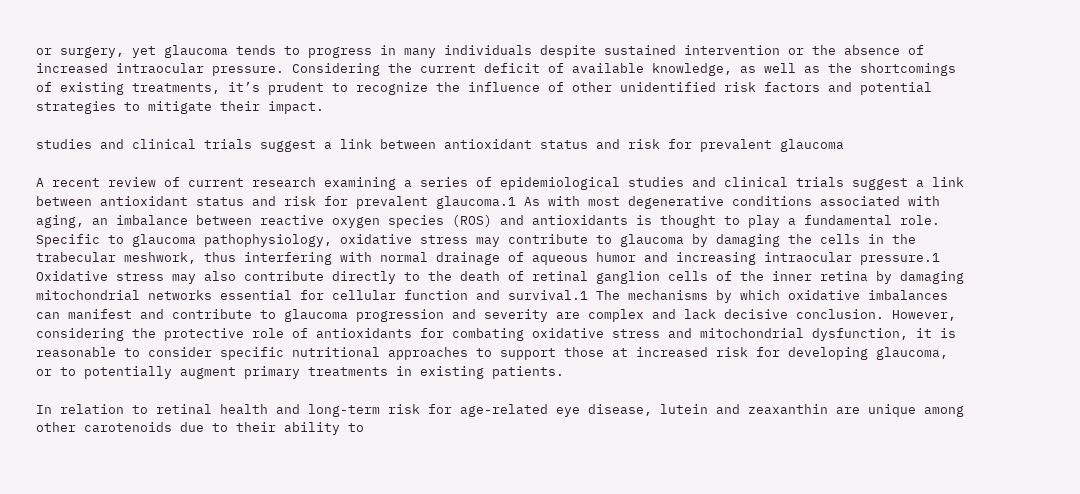or surgery, yet glaucoma tends to progress in many individuals despite sustained intervention or the absence of increased intraocular pressure. Considering the current deficit of available knowledge, as well as the shortcomings of existing treatments, it’s prudent to recognize the influence of other unidentified risk factors and potential strategies to mitigate their impact.

studies and clinical trials suggest a link between antioxidant status and risk for prevalent glaucoma

A recent review of current research examining a series of epidemiological studies and clinical trials suggest a link between antioxidant status and risk for prevalent glaucoma.1 As with most degenerative conditions associated with aging, an imbalance between reactive oxygen species (ROS) and antioxidants is thought to play a fundamental role. Specific to glaucoma pathophysiology, oxidative stress may contribute to glaucoma by damaging the cells in the trabecular meshwork, thus interfering with normal drainage of aqueous humor and increasing intraocular pressure.1 Oxidative stress may also contribute directly to the death of retinal ganglion cells of the inner retina by damaging mitochondrial networks essential for cellular function and survival.1 The mechanisms by which oxidative imbalances can manifest and contribute to glaucoma progression and severity are complex and lack decisive conclusion. However, considering the protective role of antioxidants for combating oxidative stress and mitochondrial dysfunction, it is reasonable to consider specific nutritional approaches to support those at increased risk for developing glaucoma, or to potentially augment primary treatments in existing patients.

In relation to retinal health and long-term risk for age-related eye disease, lutein and zeaxanthin are unique among other carotenoids due to their ability to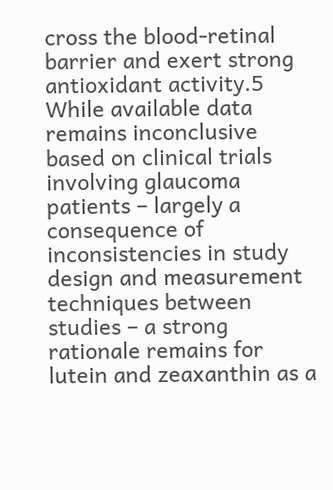cross the blood-retinal barrier and exert strong antioxidant activity.5 While available data remains inconclusive based on clinical trials involving glaucoma patients – largely a consequence of inconsistencies in study design and measurement techniques between studies – a strong rationale remains for lutein and zeaxanthin as a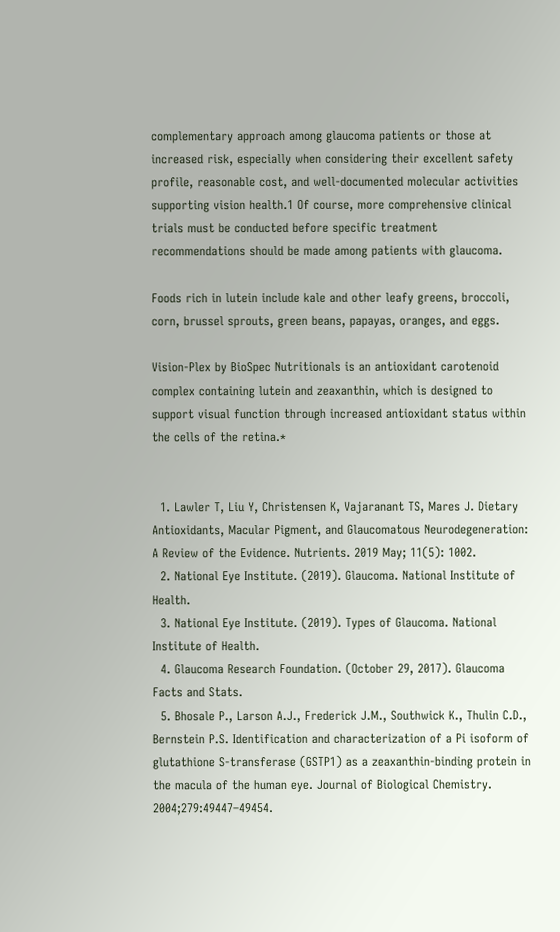complementary approach among glaucoma patients or those at increased risk, especially when considering their excellent safety profile, reasonable cost, and well-documented molecular activities supporting vision health.1 Of course, more comprehensive clinical trials must be conducted before specific treatment recommendations should be made among patients with glaucoma.

Foods rich in lutein include kale and other leafy greens, broccoli, corn, brussel sprouts, green beans, papayas, oranges, and eggs.

Vision-Plex by BioSpec Nutritionals is an antioxidant carotenoid complex containing lutein and zeaxanthin, which is designed to support visual function through increased antioxidant status within the cells of the retina.*


  1. Lawler T, Liu Y, Christensen K, Vajaranant TS, Mares J. Dietary Antioxidants, Macular Pigment, and Glaucomatous Neurodegeneration: A Review of the Evidence. Nutrients. 2019 May; 11(5): 1002.
  2. National Eye Institute. (2019). Glaucoma. National Institute of Health.
  3. National Eye Institute. (2019). Types of Glaucoma. National Institute of Health.
  4. Glaucoma Research Foundation. (October 29, 2017). Glaucoma Facts and Stats.
  5. Bhosale P., Larson A.J., Frederick J.M., Southwick K., Thulin C.D., Bernstein P.S. Identification and characterization of a Pi isoform of glutathione S-transferase (GSTP1) as a zeaxanthin-binding protein in the macula of the human eye. Journal of Biological Chemistry. 2004;279:49447–49454.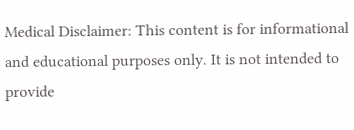Medical Disclaimer: This content is for informational and educational purposes only. It is not intended to provide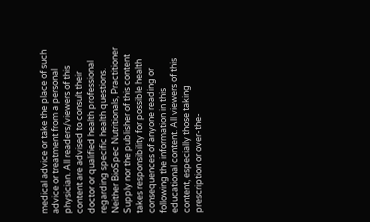medical advice or take the place of such advice or treatment from a personal physician. All readers/viewers of this content are advised to consult their doctor or qualified health professional regarding specific health questions. Neither BioSpec Nutritionals, Practitioner Supply nor the publisher of this content takes responsibility for possible health consequences of anyone reading or following the information in this educational content. All viewers of this content, especially those taking prescription or over-the-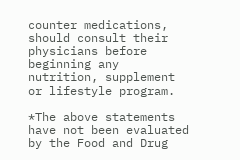counter medications, should consult their physicians before beginning any nutrition, supplement or lifestyle program.

*The above statements have not been evaluated by the Food and Drug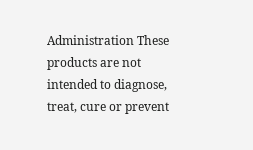Administration These products are not intended to diagnose, treat, cure or prevent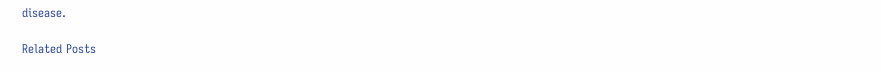disease.

Related Posts